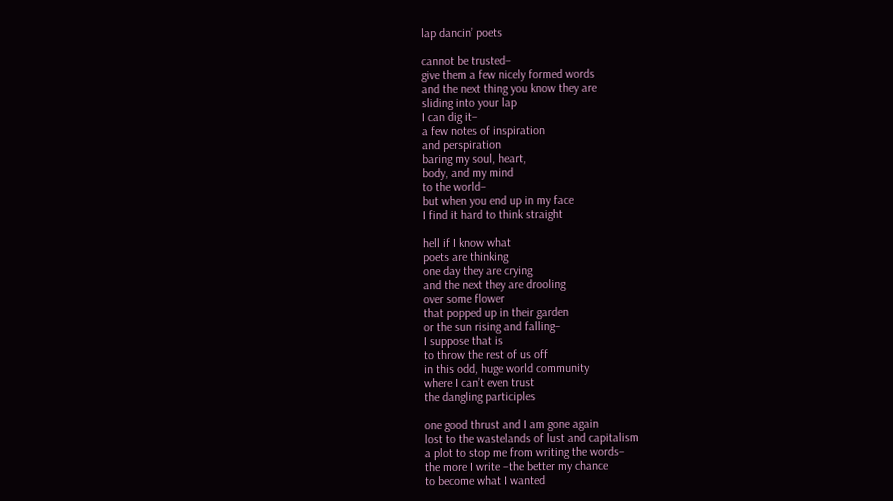lap dancin’ poets

cannot be trusted–
give them a few nicely formed words
and the next thing you know they are
sliding into your lap
I can dig it–
a few notes of inspiration
and perspiration
baring my soul, heart,
body, and my mind
to the world–
but when you end up in my face
I find it hard to think straight

hell if I know what
poets are thinking
one day they are crying
and the next they are drooling
over some flower
that popped up in their garden
or the sun rising and falling–
I suppose that is
to throw the rest of us off
in this odd, huge world community
where I can’t even trust
the dangling participles

one good thrust and I am gone again
lost to the wastelands of lust and capitalism
a plot to stop me from writing the words–
the more I write –the better my chance
to become what I wanted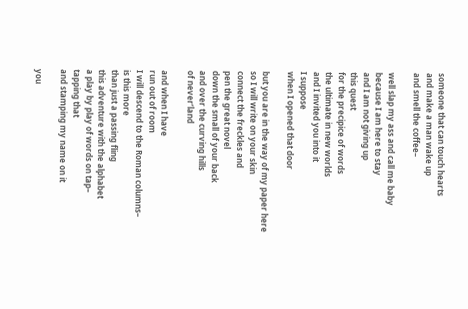someone that can touch hearts
and make a man wake up
and smell the coffee–

well slap my ass and call me baby
because I am here to stay
and I am not giving up
this quest
for the precipice of words
the ultimate in new worlds
and I invited you into it
I suppose
when I opened that door

but you are in the way of my paper here
so I will write on your skin
connect the freckles and
pen the great novel
down the small of your back
and over the curving hills
of never’land

and when I have
run out of room
I will descend to the Roman columns–
is this more
than just a passing fling
this adventure with the alphabet
a play by play of words on tap–
tapping that
and stamping my name on it

you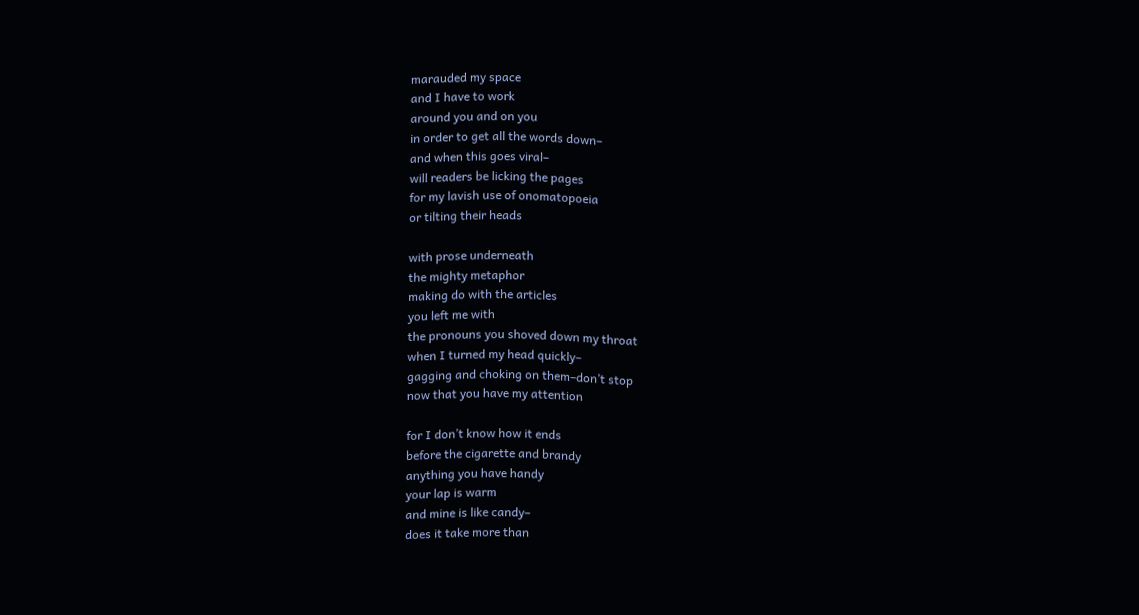marauded my space
and I have to work
around you and on you
in order to get all the words down–
and when this goes viral–
will readers be licking the pages
for my lavish use of onomatopoeia
or tilting their heads

with prose underneath
the mighty metaphor
making do with the articles
you left me with
the pronouns you shoved down my throat
when I turned my head quickly–
gagging and choking on them–don’t stop
now that you have my attention

for I don’t know how it ends
before the cigarette and brandy
anything you have handy
your lap is warm
and mine is like candy–
does it take more than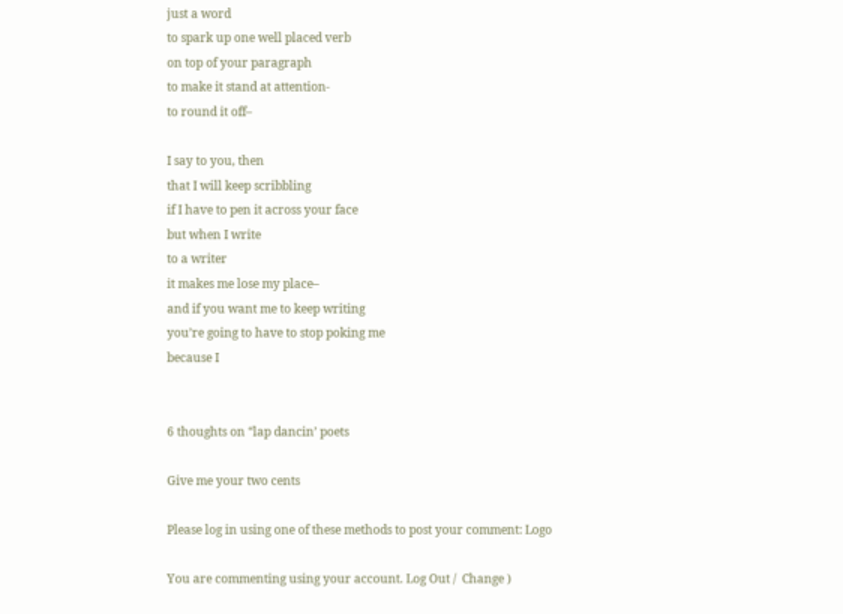just a word
to spark up one well placed verb
on top of your paragraph
to make it stand at attention-
to round it off–

I say to you, then
that I will keep scribbling
if I have to pen it across your face
but when I write
to a writer
it makes me lose my place–
and if you want me to keep writing
you’re going to have to stop poking me
because I


6 thoughts on “lap dancin’ poets

Give me your two cents

Please log in using one of these methods to post your comment: Logo

You are commenting using your account. Log Out /  Change )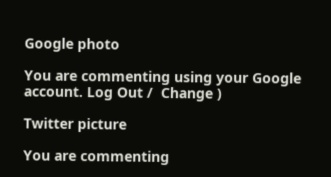Google photo

You are commenting using your Google account. Log Out /  Change )

Twitter picture

You are commenting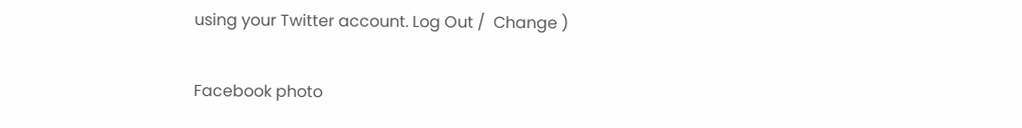using your Twitter account. Log Out /  Change )

Facebook photo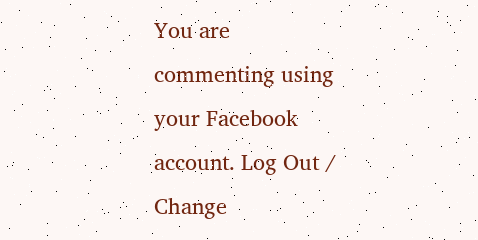You are commenting using your Facebook account. Log Out /  Change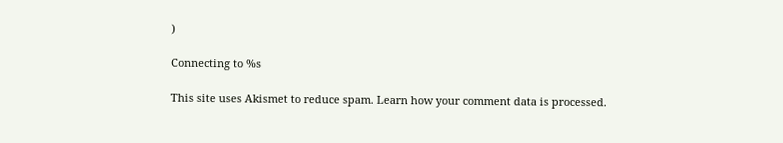)

Connecting to %s

This site uses Akismet to reduce spam. Learn how your comment data is processed.